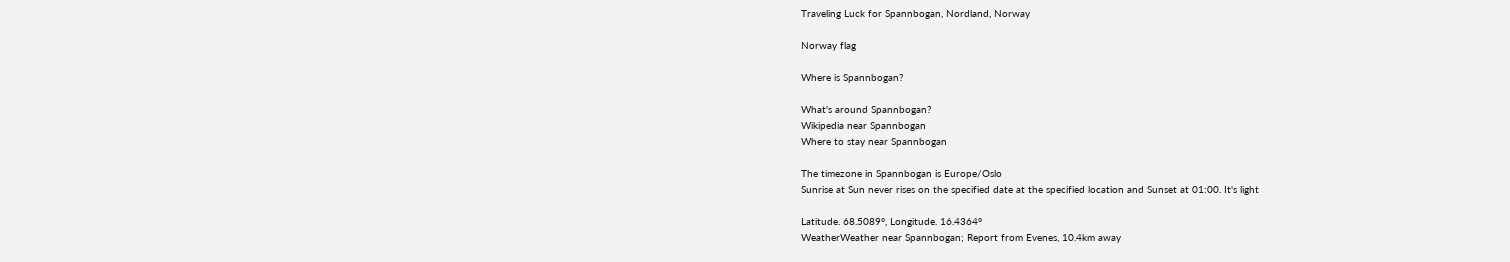Traveling Luck for Spannbogan, Nordland, Norway

Norway flag

Where is Spannbogan?

What's around Spannbogan?
Wikipedia near Spannbogan
Where to stay near Spannbogan

The timezone in Spannbogan is Europe/Oslo
Sunrise at Sun never rises on the specified date at the specified location and Sunset at 01:00. It's light

Latitude. 68.5089°, Longitude. 16.4364°
WeatherWeather near Spannbogan; Report from Evenes, 10.4km away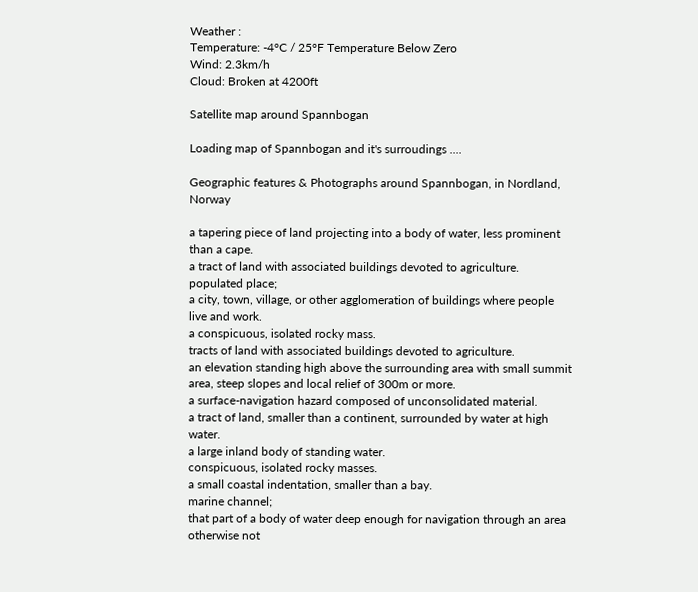Weather :
Temperature: -4°C / 25°F Temperature Below Zero
Wind: 2.3km/h
Cloud: Broken at 4200ft

Satellite map around Spannbogan

Loading map of Spannbogan and it's surroudings ....

Geographic features & Photographs around Spannbogan, in Nordland, Norway

a tapering piece of land projecting into a body of water, less prominent than a cape.
a tract of land with associated buildings devoted to agriculture.
populated place;
a city, town, village, or other agglomeration of buildings where people live and work.
a conspicuous, isolated rocky mass.
tracts of land with associated buildings devoted to agriculture.
an elevation standing high above the surrounding area with small summit area, steep slopes and local relief of 300m or more.
a surface-navigation hazard composed of unconsolidated material.
a tract of land, smaller than a continent, surrounded by water at high water.
a large inland body of standing water.
conspicuous, isolated rocky masses.
a small coastal indentation, smaller than a bay.
marine channel;
that part of a body of water deep enough for navigation through an area otherwise not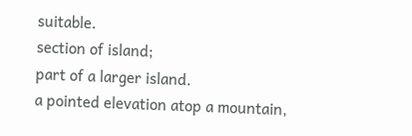suitable.
section of island;
part of a larger island.
a pointed elevation atop a mountain,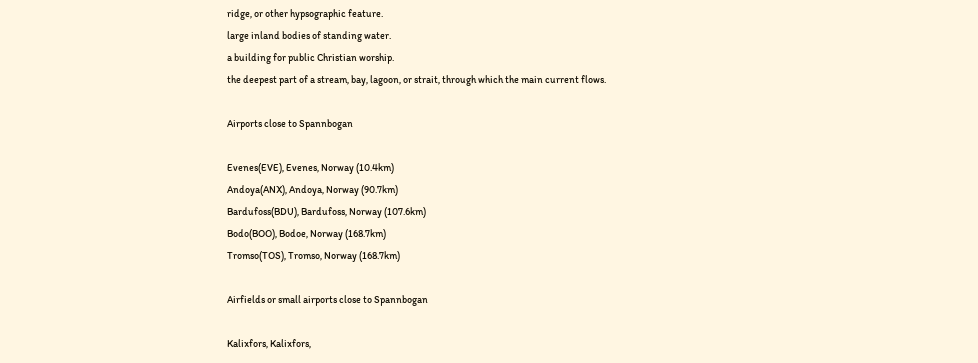ridge, or other hypsographic feature.
large inland bodies of standing water.
a building for public Christian worship.
the deepest part of a stream, bay, lagoon, or strait, through which the main current flows.

Airports close to Spannbogan

Evenes(EVE), Evenes, Norway (10.4km)
Andoya(ANX), Andoya, Norway (90.7km)
Bardufoss(BDU), Bardufoss, Norway (107.6km)
Bodo(BOO), Bodoe, Norway (168.7km)
Tromso(TOS), Tromso, Norway (168.7km)

Airfields or small airports close to Spannbogan

Kalixfors, Kalixfors,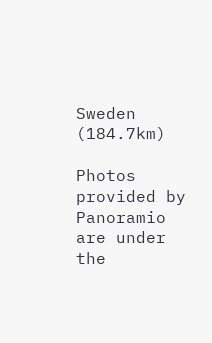Sweden (184.7km)

Photos provided by Panoramio are under the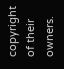copyright of their owners.